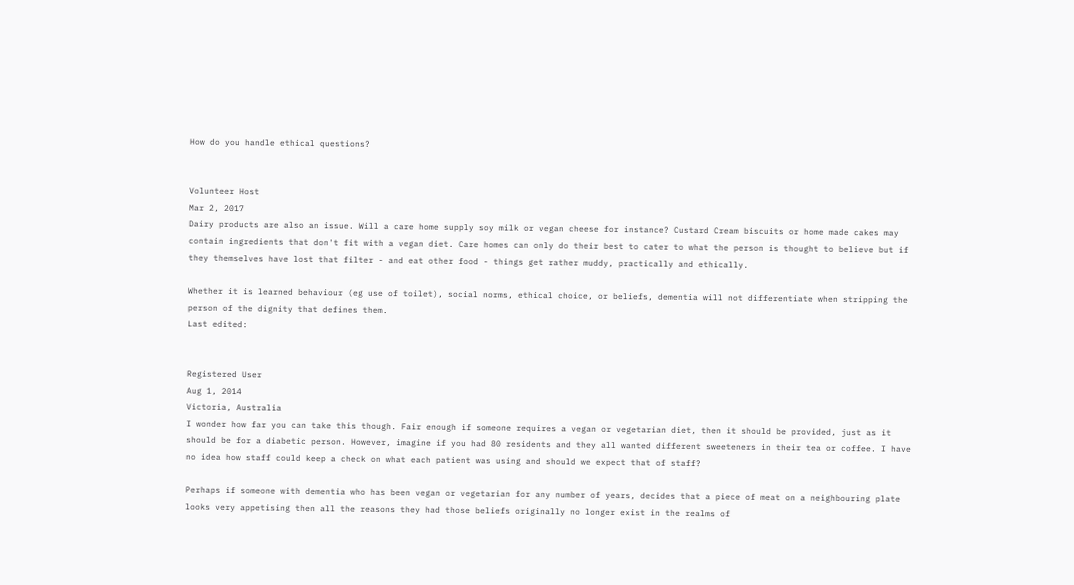How do you handle ethical questions?


Volunteer Host
Mar 2, 2017
Dairy products are also an issue. Will a care home supply soy milk or vegan cheese for instance? Custard Cream biscuits or home made cakes may contain ingredients that don't fit with a vegan diet. Care homes can only do their best to cater to what the person is thought to believe but if they themselves have lost that filter - and eat other food - things get rather muddy, practically and ethically.

Whether it is learned behaviour (eg use of toilet), social norms, ethical choice, or beliefs, dementia will not differentiate when stripping the person of the dignity that defines them.
Last edited:


Registered User
Aug 1, 2014
Victoria, Australia
I wonder how far you can take this though. Fair enough if someone requires a vegan or vegetarian diet, then it should be provided, just as it should be for a diabetic person. However, imagine if you had 80 residents and they all wanted different sweeteners in their tea or coffee. I have no idea how staff could keep a check on what each patient was using and should we expect that of staff?

Perhaps if someone with dementia who has been vegan or vegetarian for any number of years, decides that a piece of meat on a neighbouring plate looks very appetising then all the reasons they had those beliefs originally no longer exist in the realms of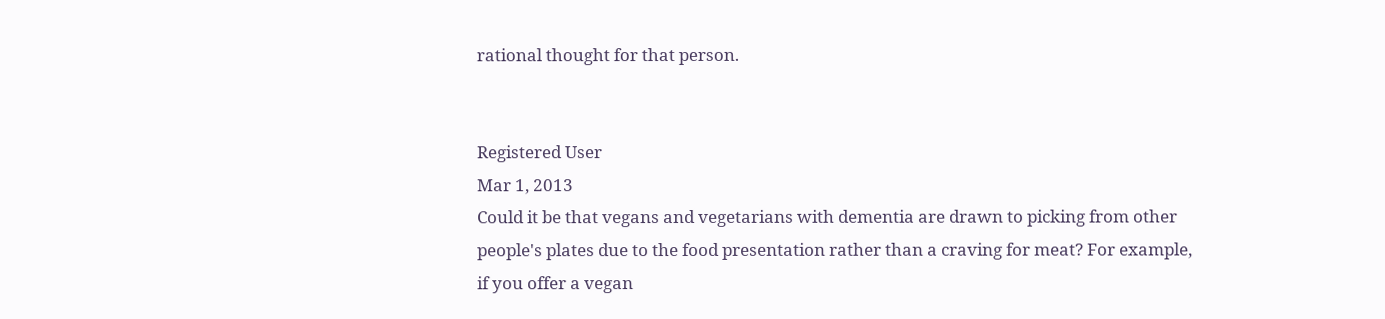rational thought for that person.


Registered User
Mar 1, 2013
Could it be that vegans and vegetarians with dementia are drawn to picking from other people's plates due to the food presentation rather than a craving for meat? For example, if you offer a vegan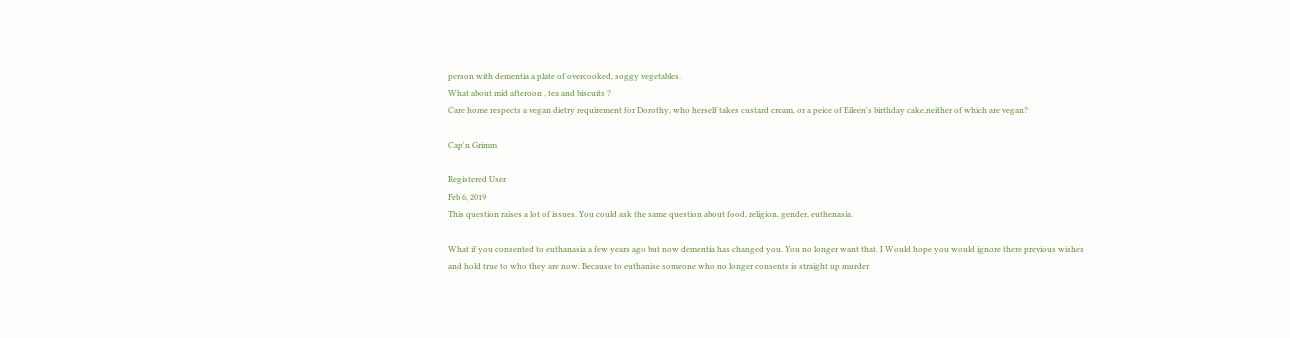person with dementia a plate of overcooked, soggy vegetables.
What about mid afteroon , tea and biscuits ?
Care home respects a vegan dietry requirement for Dorothy, who herself takes custard cream, or a peice of Eileen's birthday cake,neither of which are vegan?

Cap'n Grimm

Registered User
Feb 6, 2019
This question raises a lot of issues. You could ask the same question about food, religion, gender, euthenasia.

What if you consented to euthanasia a few years ago but now dementia has changed you. You no longer want that. I Would hope you would ignore there previous wishes and hold true to who they are now. Because to euthanise someone who no longer consents is straight up murder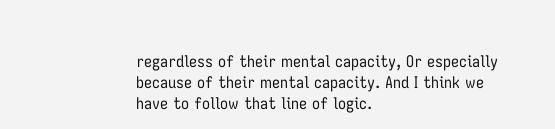regardless of their mental capacity, Or especially because of their mental capacity. And I think we have to follow that line of logic.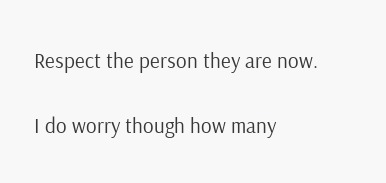Respect the person they are now.

I do worry though how many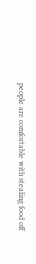people are comfortable with stealing food off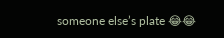someone else’s plate 😂😂